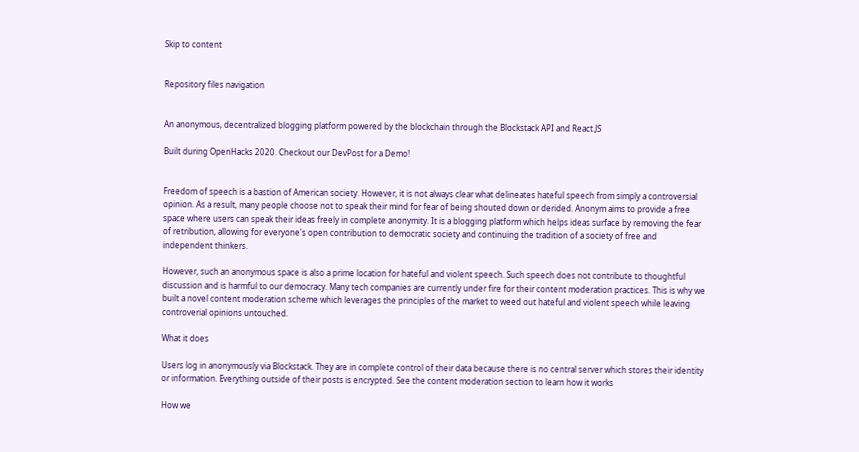Skip to content


Repository files navigation


An anonymous, decentralized blogging platform powered by the blockchain through the Blockstack API and React.JS

Built during OpenHacks 2020. Checkout our DevPost for a Demo!


Freedom of speech is a bastion of American society. However, it is not always clear what delineates hateful speech from simply a controversial opinion. As a result, many people choose not to speak their mind for fear of being shouted down or derided. Anonym aims to provide a free space where users can speak their ideas freely in complete anonymity. It is a blogging platform which helps ideas surface by removing the fear of retribution, allowing for everyone's open contribution to democratic society and continuing the tradition of a society of free and independent thinkers.

However, such an anonymous space is also a prime location for hateful and violent speech. Such speech does not contribute to thoughtful discussion and is harmful to our democracy. Many tech companies are currently under fire for their content moderation practices. This is why we built a novel content moderation scheme which leverages the principles of the market to weed out hateful and violent speech while leaving controverial opinions untouched.

What it does

Users log in anonymously via Blockstack. They are in complete control of their data because there is no central server which stores their identity or information. Everything outside of their posts is encrypted. See the content moderation section to learn how it works

How we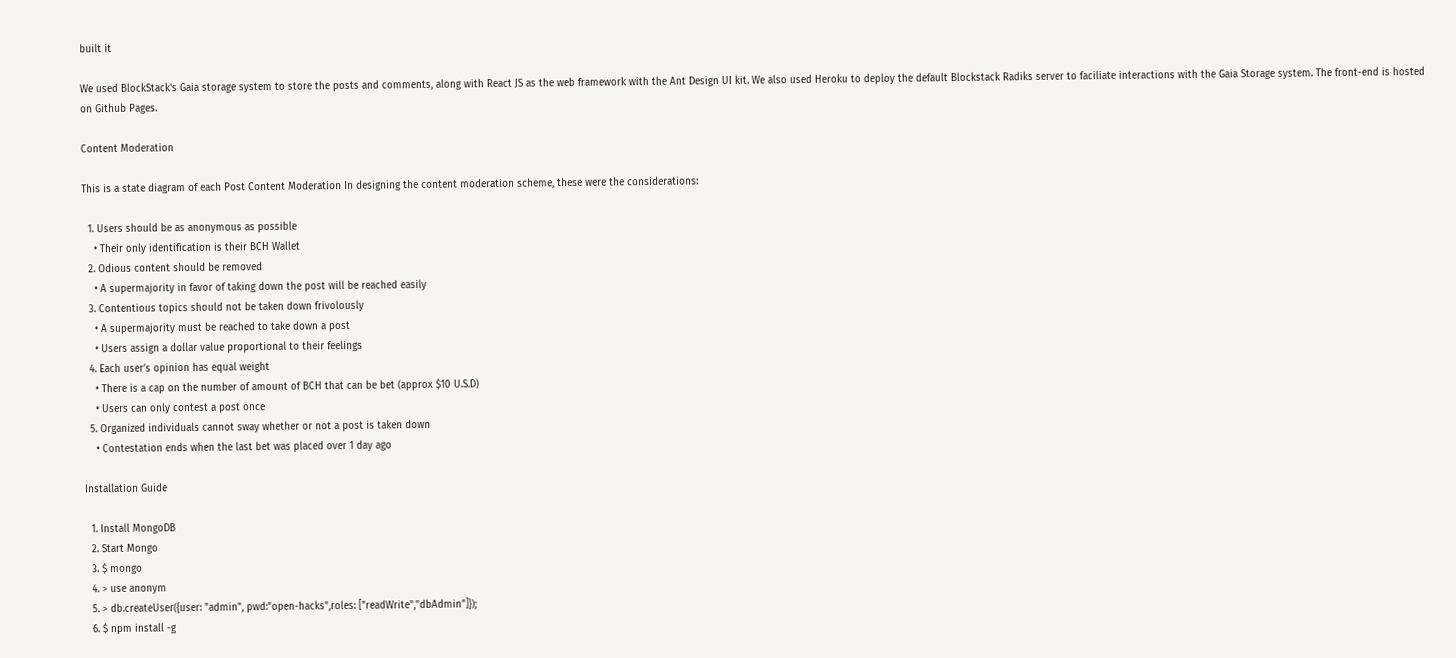built it

We used BlockStack's Gaia storage system to store the posts and comments, along with React JS as the web framework with the Ant Design UI kit. We also used Heroku to deploy the default Blockstack Radiks server to faciliate interactions with the Gaia Storage system. The front-end is hosted on Github Pages.

Content Moderation

This is a state diagram of each Post Content Moderation In designing the content moderation scheme, these were the considerations:

  1. Users should be as anonymous as possible
    • Their only identification is their BCH Wallet
  2. Odious content should be removed
    • A supermajority in favor of taking down the post will be reached easily
  3. Contentious topics should not be taken down frivolously
    • A supermajority must be reached to take down a post
    • Users assign a dollar value proportional to their feelings
  4. Each user’s opinion has equal weight
    • There is a cap on the number of amount of BCH that can be bet (approx $10 U.S.D)
    • Users can only contest a post once
  5. Organized individuals cannot sway whether or not a post is taken down
    • Contestation ends when the last bet was placed over 1 day ago

Installation Guide

  1. Install MongoDB
  2. Start Mongo
  3. $ mongo
  4. > use anonym
  5. > db.createUser({user: "admin", pwd:"open-hacks",roles: ["readWrite","dbAdmin"]});
  6. $ npm install -g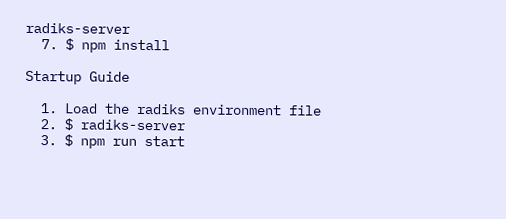radiks-server
  7. $ npm install

Startup Guide

  1. Load the radiks environment file
  2. $ radiks-server
  3. $ npm run start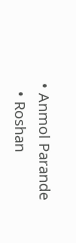• Anmol Parande
  • Roshan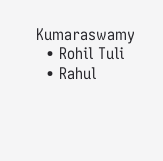Kumaraswamy
  • Rohil Tuli
  • Rahul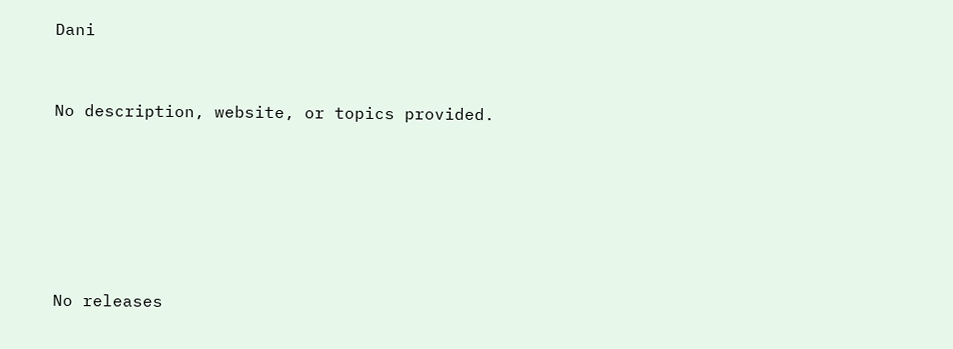Dani


No description, website, or topics provided.






No releases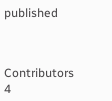published



Contributors 4